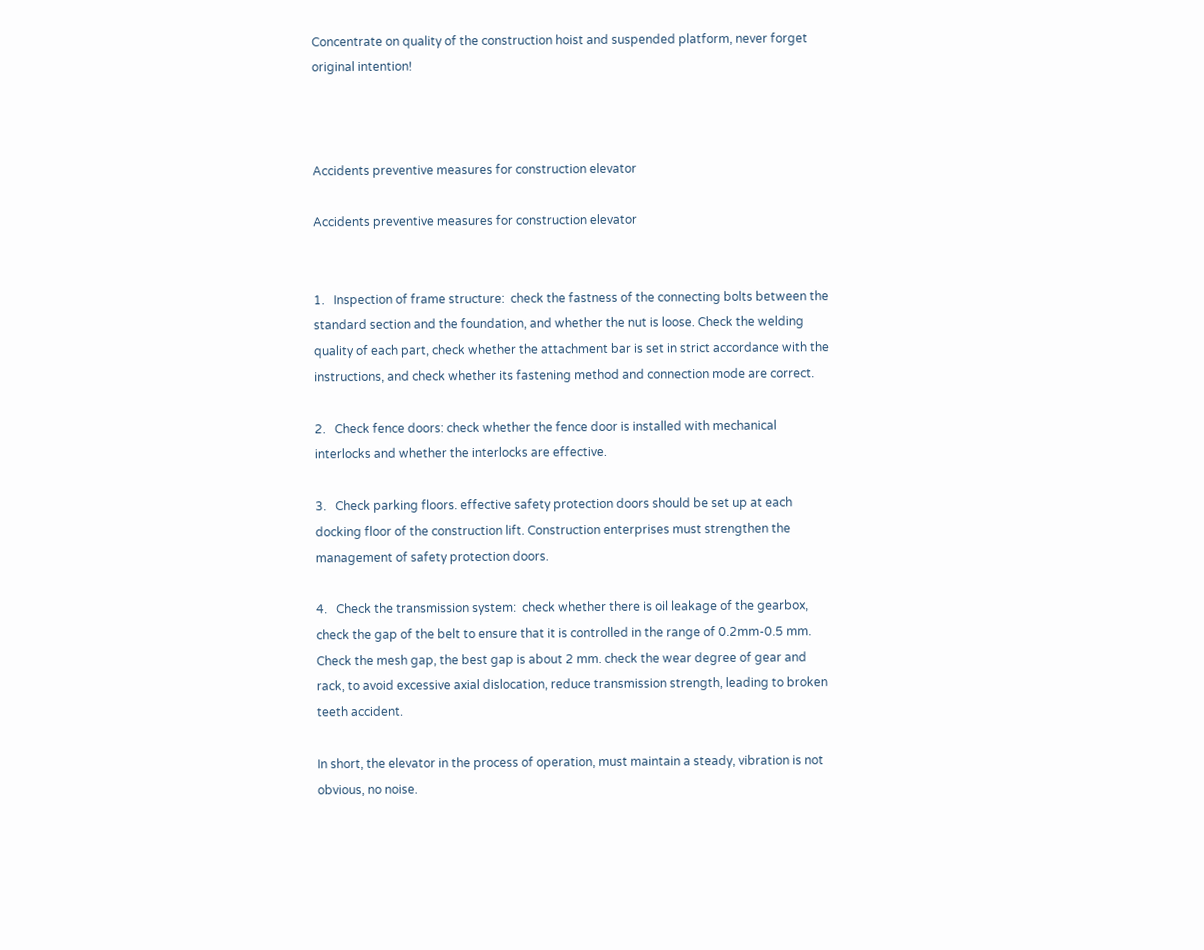Concentrate on quality of the construction hoist and suspended platform, never forget original intention!



Accidents preventive measures for construction elevator

Accidents preventive measures for construction elevator


1.   Inspection of frame structure:  check the fastness of the connecting bolts between the standard section and the foundation, and whether the nut is loose. Check the welding quality of each part, check whether the attachment bar is set in strict accordance with the instructions, and check whether its fastening method and connection mode are correct.

2.   Check fence doors: check whether the fence door is installed with mechanical interlocks and whether the interlocks are effective.

3.   Check parking floors. effective safety protection doors should be set up at each docking floor of the construction lift. Construction enterprises must strengthen the management of safety protection doors.

4.   Check the transmission system:  check whether there is oil leakage of the gearbox, check the gap of the belt to ensure that it is controlled in the range of 0.2mm-0.5 mm. Check the mesh gap, the best gap is about 2 mm. check the wear degree of gear and rack, to avoid excessive axial dislocation, reduce transmission strength, leading to broken teeth accident.

In short, the elevator in the process of operation, must maintain a steady, vibration is not obvious, no noise.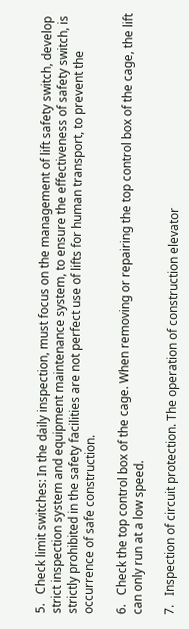5.   Check limit switches: In the daily inspection, must focus on the management of lift safety switch, develop strict inspection system and equipment maintenance system, to ensure the effectiveness of safety switch, is strictly prohibited in the safety facilities are not perfect use of lifts for human transport, to prevent the occurrence of safe construction.

6.   Check the top control box of the cage. When removing or repairing the top control box of the cage, the lift can only run at a low speed.

7.   Inspection of circuit protection. The operation of construction elevator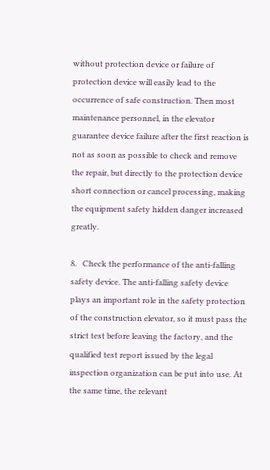without protection device or failure of protection device will easily lead to the occurrence of safe construction. Then most maintenance personnel, in the elevator guarantee device failure after the first reaction is not as soon as possible to check and remove the repair, but directly to the protection device short connection or cancel processing, making the equipment safety hidden danger increased greatly.

8.   Check the performance of the anti-falling safety device. The anti-falling safety device plays an important role in the safety protection of the construction elevator, so it must pass the strict test before leaving the factory, and the qualified test report issued by the legal inspection organization can be put into use. At the same time, the relevant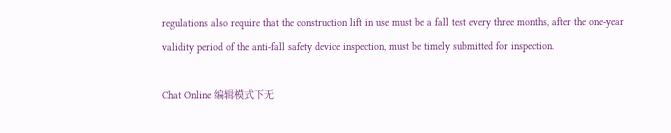regulations also require that the construction lift in use must be a fall test every three months, after the one-year validity period of the anti-fall safety device inspection, must be timely submitted for inspection.

Chat Online 编辑模式下无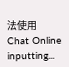法使用
Chat Online inputting...